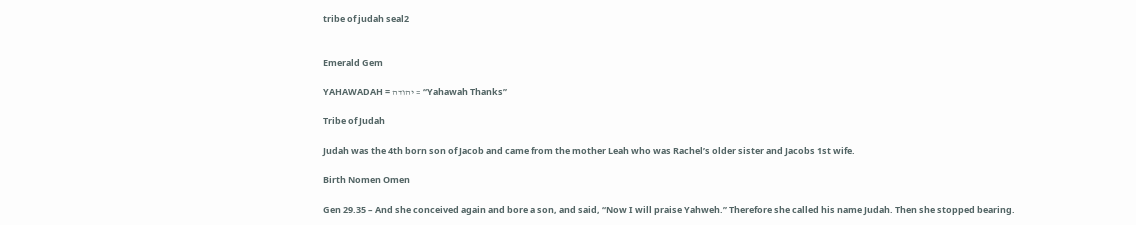tribe of judah seal2


Emerald Gem

YAHAWADAH = יהודה = “Yahawah Thanks”

Tribe of Judah

Judah was the 4th born son of Jacob and came from the mother Leah who was Rachel’s older sister and Jacobs 1st wife.

Birth Nomen Omen

Gen 29.35 – And she conceived again and bore a son, and said, “Now I will praise Yahweh.” Therefore she called his name Judah. Then she stopped bearing.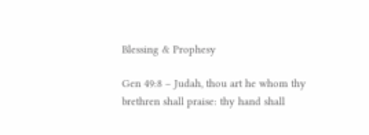Blessing & Prophesy

Gen 49:8 – Judah, thou art he whom thy brethren shall praise: thy hand shall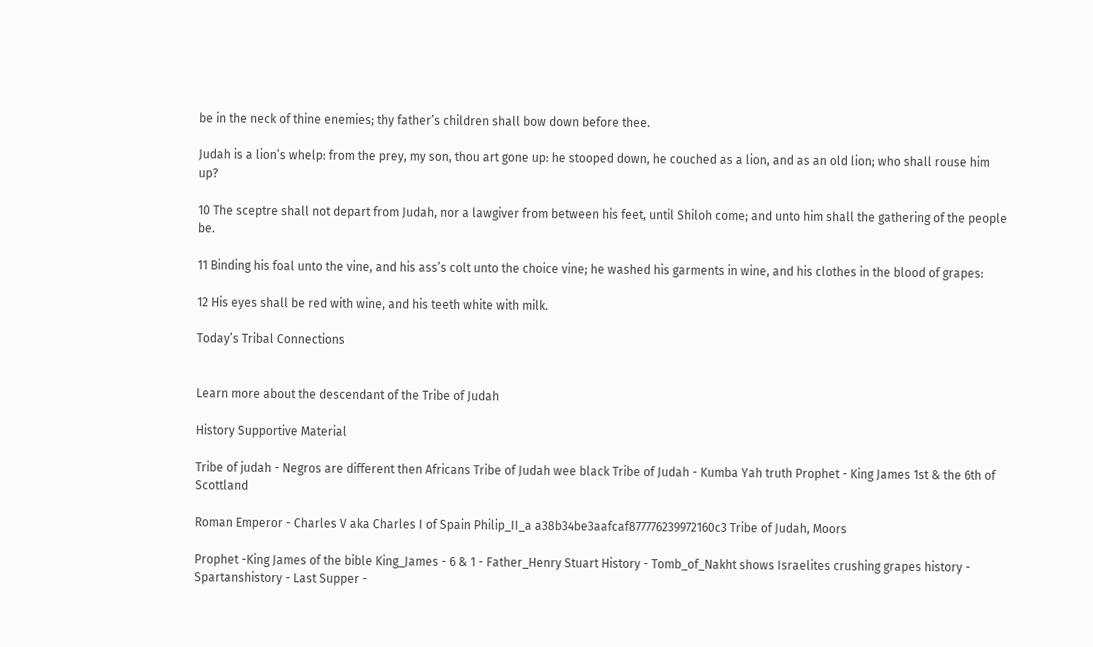be in the neck of thine enemies; thy father’s children shall bow down before thee.

Judah is a lion’s whelp: from the prey, my son, thou art gone up: he stooped down, he couched as a lion, and as an old lion; who shall rouse him up?

10 The sceptre shall not depart from Judah, nor a lawgiver from between his feet, until Shiloh come; and unto him shall the gathering of the people be.

11 Binding his foal unto the vine, and his ass’s colt unto the choice vine; he washed his garments in wine, and his clothes in the blood of grapes:

12 His eyes shall be red with wine, and his teeth white with milk.

Today’s Tribal Connections


Learn more about the descendant of the Tribe of Judah

History Supportive Material

Tribe of judah - Negros are different then Africans Tribe of Judah wee black Tribe of Judah - Kumba Yah truth Prophet - King James 1st & the 6th of Scottland

Roman Emperor - Charles V aka Charles I of Spain Philip_II_a a38b34be3aafcaf877776239972160c3 Tribe of Judah, Moors

Prophet -King James of the bible King_James - 6 & 1 - Father_Henry Stuart History - Tomb_of_Nakht shows Israelites crushing grapes history - Spartanshistory - Last Supper -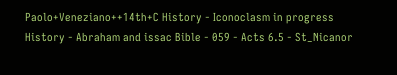Paolo+Veneziano++14th+C History - Iconoclasm in progress History - Abraham and issac Bible - 059 - Acts 6.5 - St_Nicanor